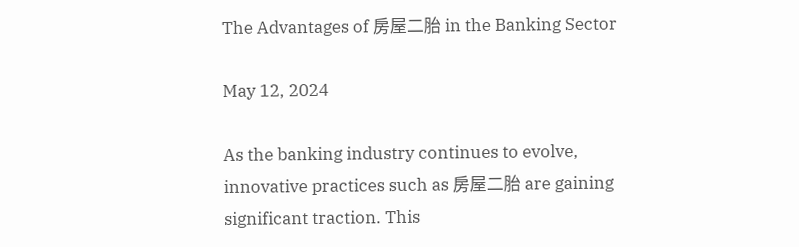The Advantages of 房屋二胎 in the Banking Sector

May 12, 2024

As the banking industry continues to evolve, innovative practices such as 房屋二胎 are gaining significant traction. This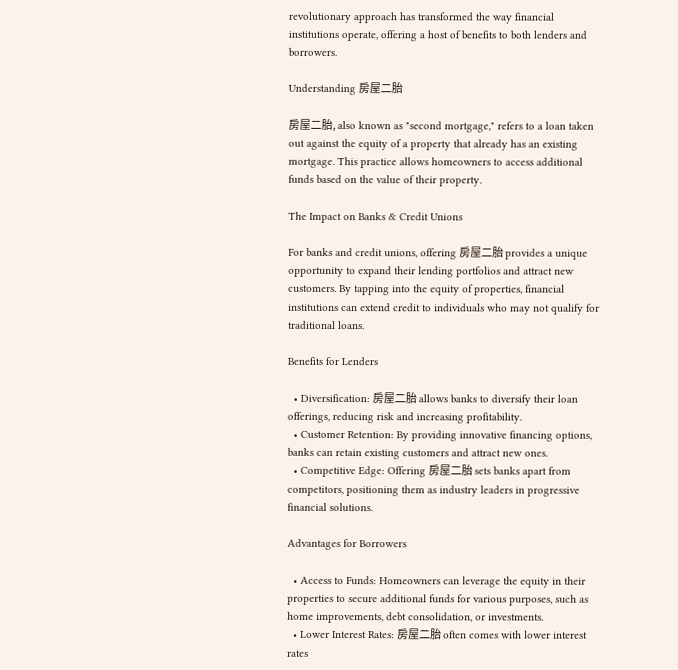revolutionary approach has transformed the way financial institutions operate, offering a host of benefits to both lenders and borrowers.

Understanding 房屋二胎

房屋二胎, also known as "second mortgage," refers to a loan taken out against the equity of a property that already has an existing mortgage. This practice allows homeowners to access additional funds based on the value of their property.

The Impact on Banks & Credit Unions

For banks and credit unions, offering 房屋二胎 provides a unique opportunity to expand their lending portfolios and attract new customers. By tapping into the equity of properties, financial institutions can extend credit to individuals who may not qualify for traditional loans.

Benefits for Lenders

  • Diversification: 房屋二胎 allows banks to diversify their loan offerings, reducing risk and increasing profitability.
  • Customer Retention: By providing innovative financing options, banks can retain existing customers and attract new ones.
  • Competitive Edge: Offering 房屋二胎 sets banks apart from competitors, positioning them as industry leaders in progressive financial solutions.

Advantages for Borrowers

  • Access to Funds: Homeowners can leverage the equity in their properties to secure additional funds for various purposes, such as home improvements, debt consolidation, or investments.
  • Lower Interest Rates: 房屋二胎 often comes with lower interest rates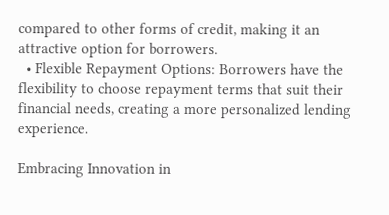compared to other forms of credit, making it an attractive option for borrowers.
  • Flexible Repayment Options: Borrowers have the flexibility to choose repayment terms that suit their financial needs, creating a more personalized lending experience.

Embracing Innovation in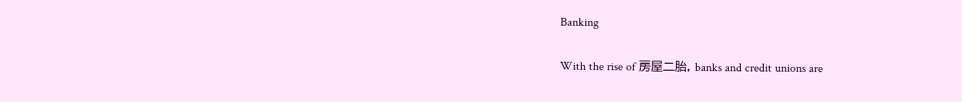Banking

With the rise of 房屋二胎, banks and credit unions are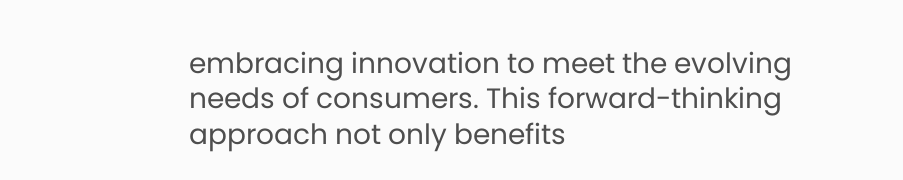embracing innovation to meet the evolving needs of consumers. This forward-thinking approach not only benefits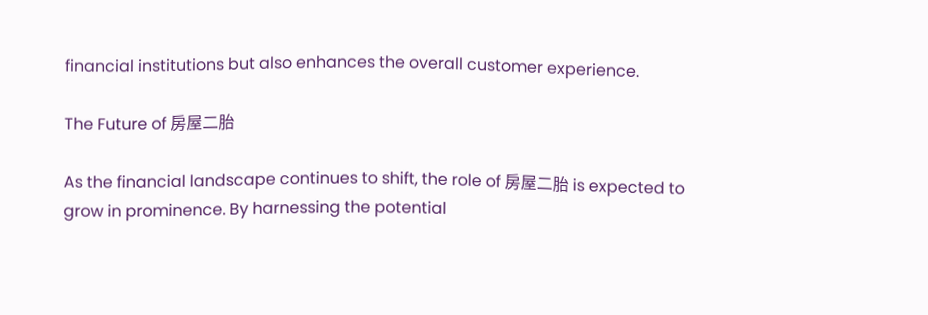financial institutions but also enhances the overall customer experience.

The Future of 房屋二胎

As the financial landscape continues to shift, the role of 房屋二胎 is expected to grow in prominence. By harnessing the potential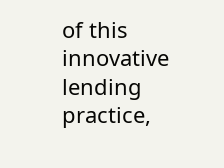of this innovative lending practice,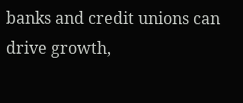banks and credit unions can drive growth,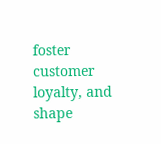foster customer loyalty, and shape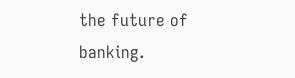the future of banking.